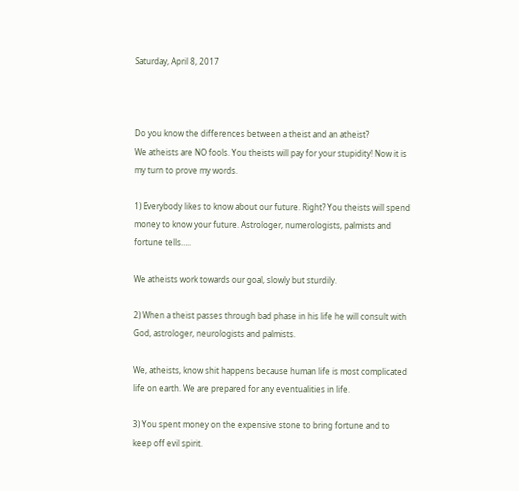Saturday, April 8, 2017



Do you know the differences between a theist and an atheist?
We atheists are NO fools. You theists will pay for your stupidity! Now it is my turn to prove my words.

1) Everybody likes to know about our future. Right? You theists will spend money to know your future. Astrologer, numerologists, palmists and fortune tells…..

We atheists work towards our goal, slowly but sturdily.

2) When a theist passes through bad phase in his life he will consult with God, astrologer, neurologists and palmists.

We, atheists, know shit happens because human life is most complicated life on earth. We are prepared for any eventualities in life.

3) You spent money on the expensive stone to bring fortune and to keep off evil spirit.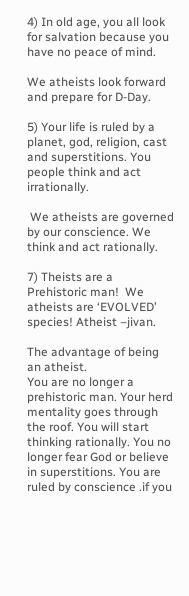4) In old age, you all look for salvation because you have no peace of mind.

We atheists look forward and prepare for D-Day.

5) Your life is ruled by a planet, god, religion, cast and superstitions. You people think and act irrationally.

 We atheists are governed by our conscience. We think and act rationally.

7) Theists are a Prehistoric man!  We atheists are ‘EVOLVED’ species! Atheist –jivan.

The advantage of being an atheist.
You are no longer a prehistoric man. Your herd mentality goes through the roof. You will start thinking rationally. You no longer fear God or believe in superstitions. You are ruled by conscience .if you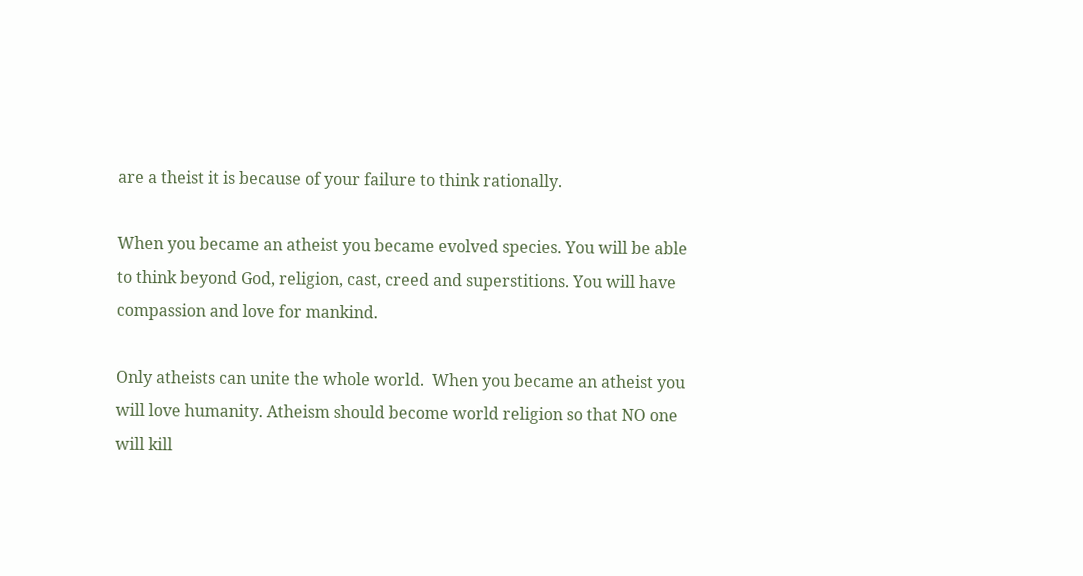are a theist it is because of your failure to think rationally.

When you became an atheist you became evolved species. You will be able to think beyond God, religion, cast, creed and superstitions. You will have compassion and love for mankind.

Only atheists can unite the whole world.  When you became an atheist you will love humanity. Atheism should become world religion so that NO one will kill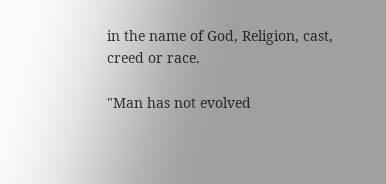in the name of God, Religion, cast, creed or race.

"Man has not evolved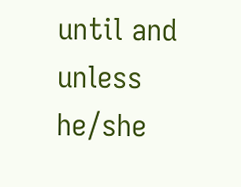until and unless he/she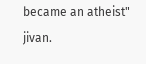became an atheist" jivan.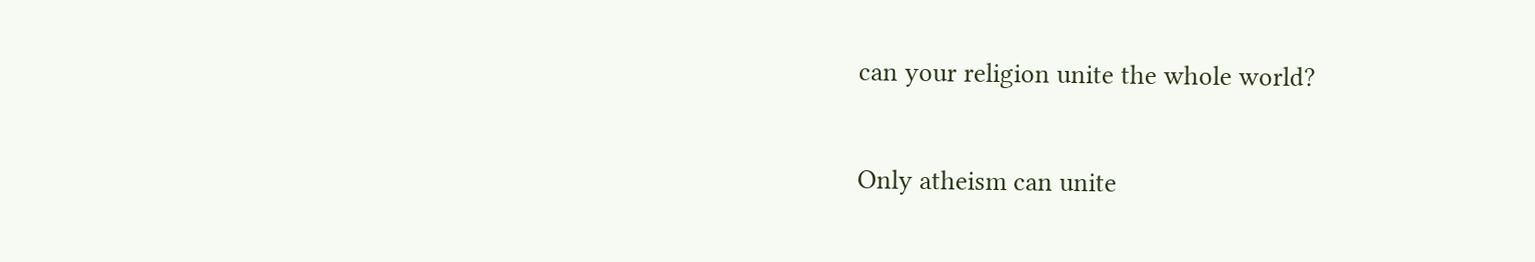can your religion unite the whole world?

Only atheism can unite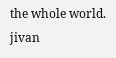the whole world. jivan